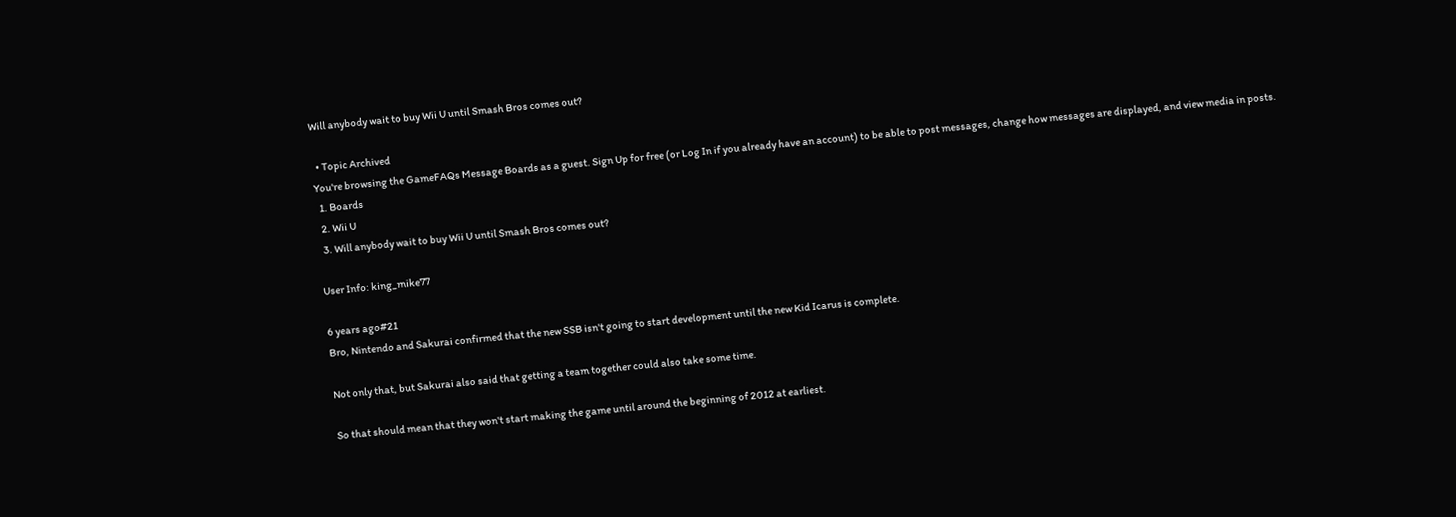Will anybody wait to buy Wii U until Smash Bros comes out?

  • Topic Archived
You're browsing the GameFAQs Message Boards as a guest. Sign Up for free (or Log In if you already have an account) to be able to post messages, change how messages are displayed, and view media in posts.
  1. Boards
  2. Wii U
  3. Will anybody wait to buy Wii U until Smash Bros comes out?

User Info: king_mike77

6 years ago#21
Bro, Nintendo and Sakurai confirmed that the new SSB isn't going to start development until the new Kid Icarus is complete.

Not only that, but Sakurai also said that getting a team together could also take some time.

So that should mean that they won't start making the game until around the beginning of 2012 at earliest.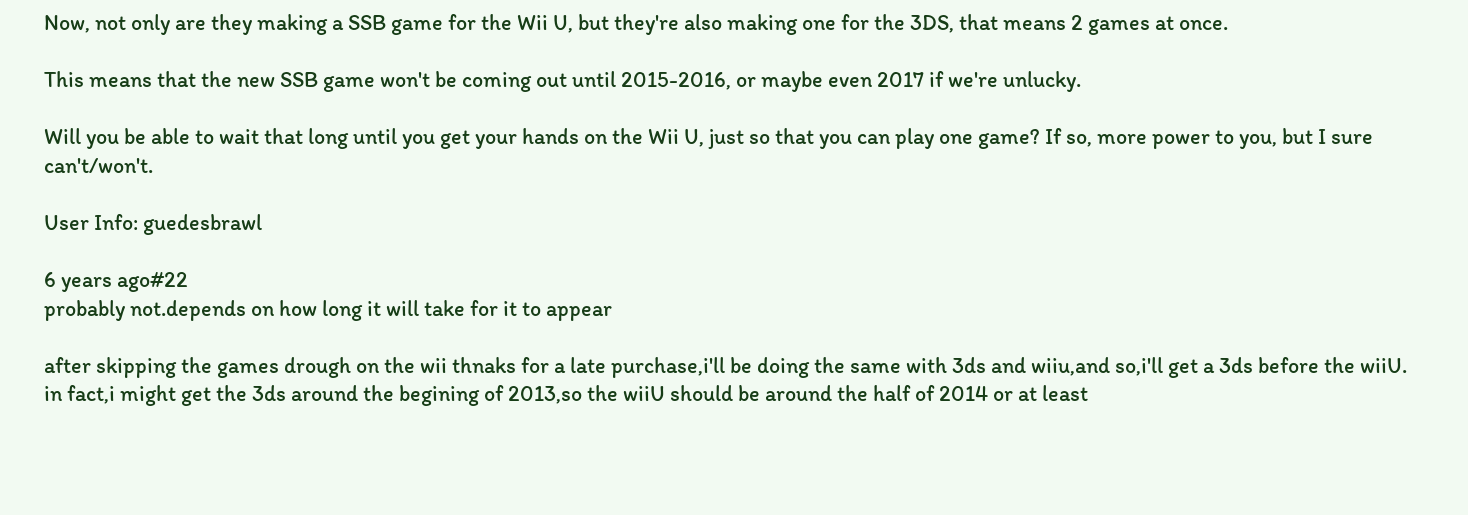Now, not only are they making a SSB game for the Wii U, but they're also making one for the 3DS, that means 2 games at once.

This means that the new SSB game won't be coming out until 2015-2016, or maybe even 2017 if we're unlucky.

Will you be able to wait that long until you get your hands on the Wii U, just so that you can play one game? If so, more power to you, but I sure can't/won't.

User Info: guedesbrawl

6 years ago#22
probably not.depends on how long it will take for it to appear

after skipping the games drough on the wii thnaks for a late purchase,i'll be doing the same with 3ds and wiiu,and so,i'll get a 3ds before the wiiU.
in fact,i might get the 3ds around the begining of 2013,so the wiiU should be around the half of 2014 or at least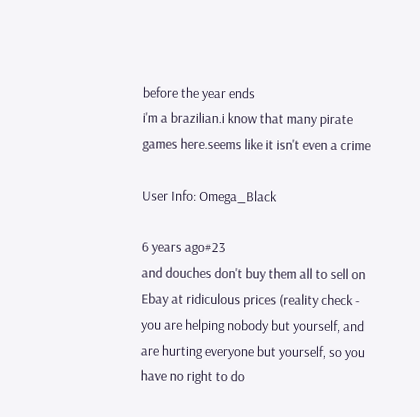before the year ends
i'm a brazilian.i know that many pirate games here.seems like it isn't even a crime

User Info: Omega_Black

6 years ago#23
and douches don't buy them all to sell on Ebay at ridiculous prices (reality check - you are helping nobody but yourself, and are hurting everyone but yourself, so you have no right to do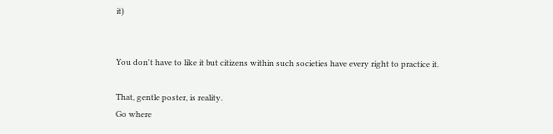it)


You don't have to like it but citizens within such societies have every right to practice it.

That, gentle poster, is reality.
Go where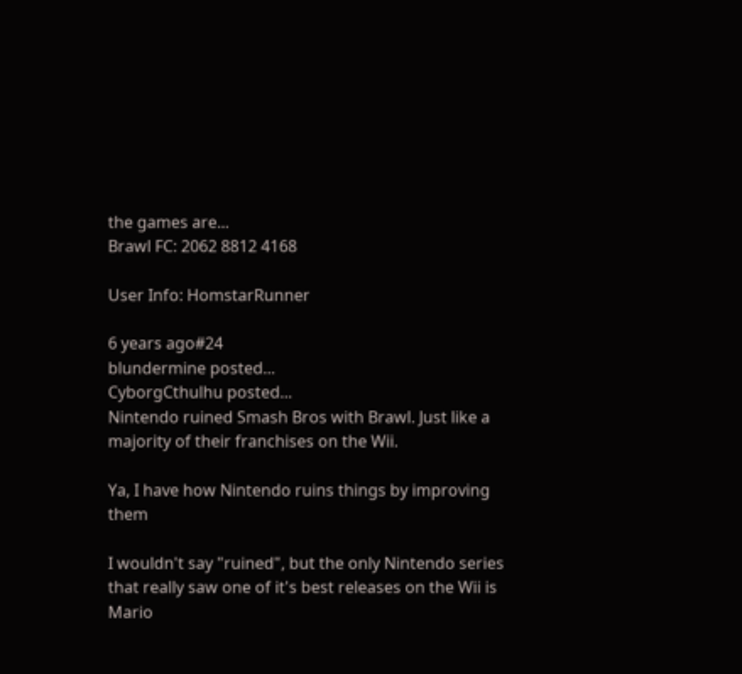the games are...
Brawl FC: 2062 8812 4168

User Info: HomstarRunner

6 years ago#24
blundermine posted...
CyborgCthulhu posted...
Nintendo ruined Smash Bros with Brawl. Just like a majority of their franchises on the Wii.

Ya, I have how Nintendo ruins things by improving them

I wouldn't say "ruined", but the only Nintendo series that really saw one of it's best releases on the Wii is Mario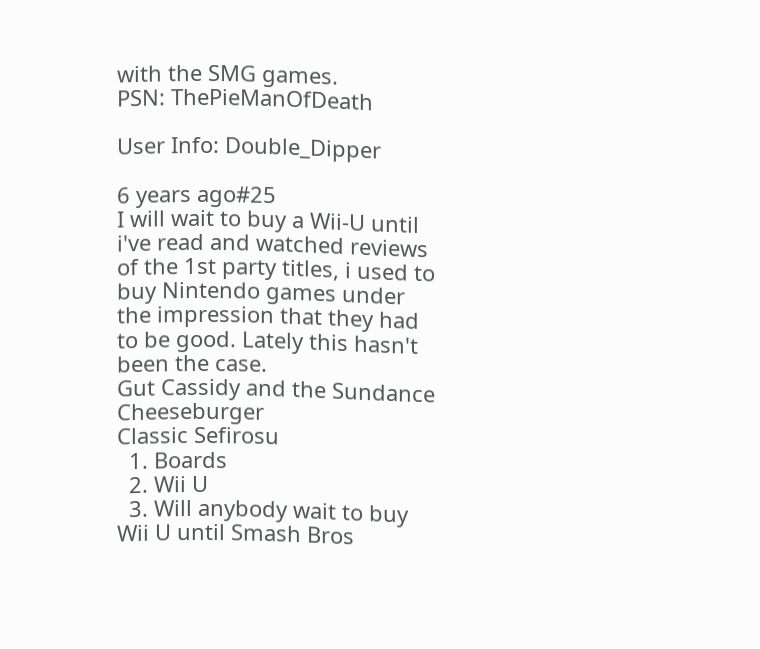with the SMG games.
PSN: ThePieManOfDeath

User Info: Double_Dipper

6 years ago#25
I will wait to buy a Wii-U until i've read and watched reviews of the 1st party titles, i used to buy Nintendo games under the impression that they had to be good. Lately this hasn't been the case.
Gut Cassidy and the Sundance Cheeseburger
Classic Sefirosu
  1. Boards
  2. Wii U
  3. Will anybody wait to buy Wii U until Smash Bros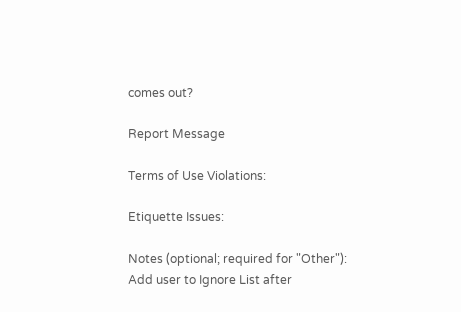comes out?

Report Message

Terms of Use Violations:

Etiquette Issues:

Notes (optional; required for "Other"):
Add user to Ignore List after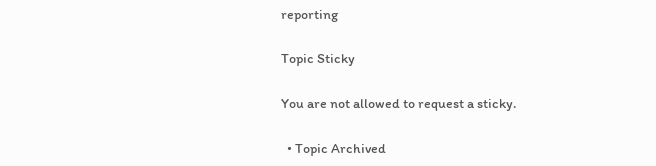reporting

Topic Sticky

You are not allowed to request a sticky.

  • Topic Archived